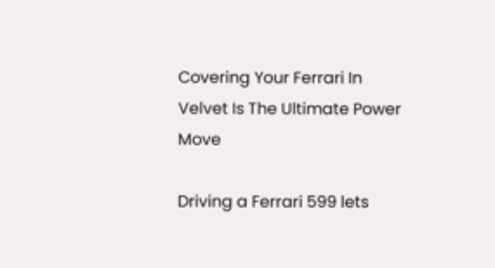Covering Your Ferrari In Velvet Is The Ultimate Power Move

Driving a Ferrari 599 lets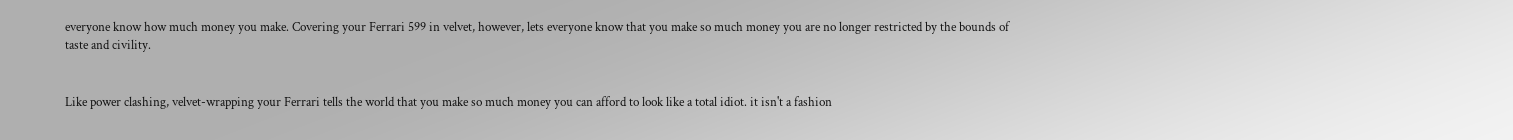everyone know how much money you make. Covering your Ferrari 599 in velvet, however, lets everyone know that you make so much money you are no longer restricted by the bounds of taste and civility.


Like power clashing, velvet-wrapping your Ferrari tells the world that you make so much money you can afford to look like a total idiot. it isn't a fashion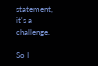statement, it's a challenge.

So I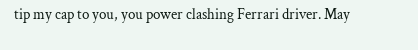tip my cap to you, you power clashing Ferrari driver. May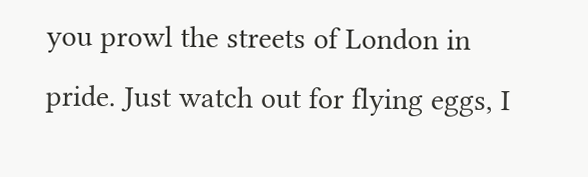you prowl the streets of London in pride. Just watch out for flying eggs, I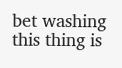bet washing this thing is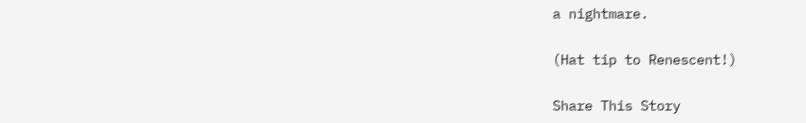a nightmare.

(Hat tip to Renescent!)

Share This Story